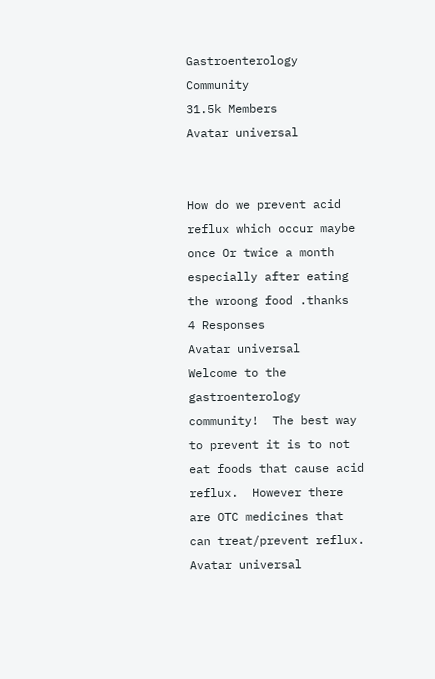Gastroenterology Community
31.5k Members
Avatar universal


How do we prevent acid reflux which occur maybe once Or twice a month especially after eating the wroong food .thanks
4 Responses
Avatar universal
Welcome to the gastroenterology community!  The best way to prevent it is to not eat foods that cause acid reflux.  However there are OTC medicines that can treat/prevent reflux.
Avatar universal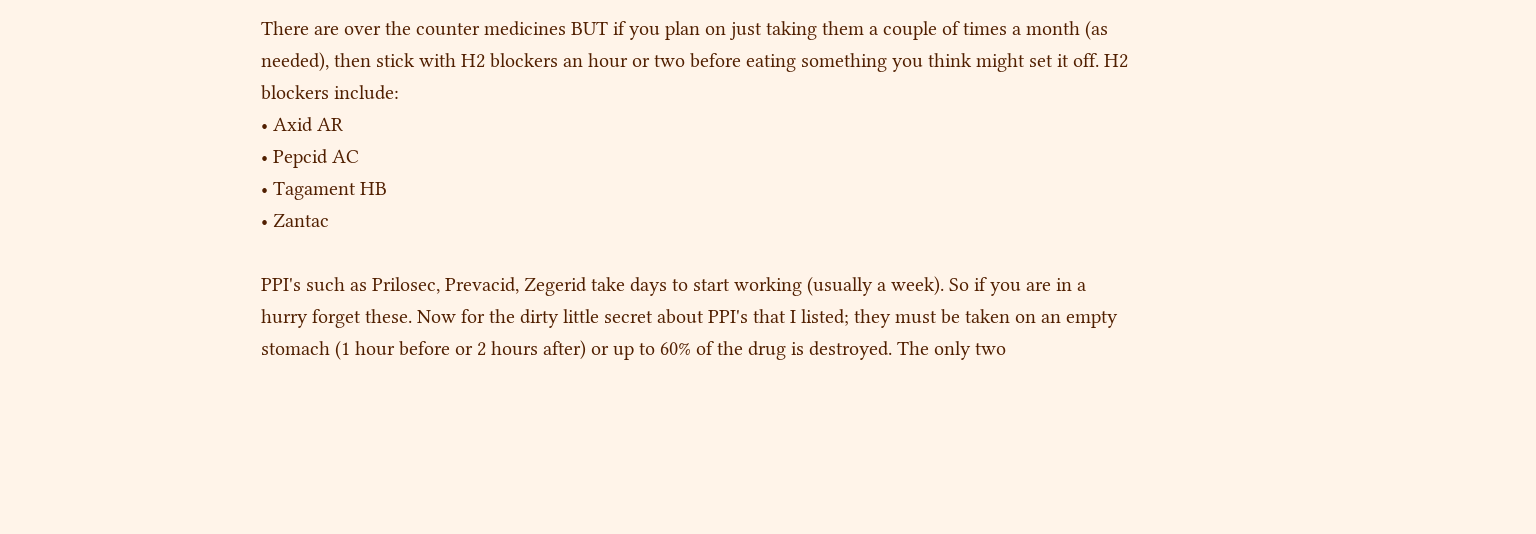There are over the counter medicines BUT if you plan on just taking them a couple of times a month (as needed), then stick with H2 blockers an hour or two before eating something you think might set it off. H2 blockers include:
• Axid AR
• Pepcid AC
• Tagament HB
• Zantac

PPI's such as Prilosec, Prevacid, Zegerid take days to start working (usually a week). So if you are in a hurry forget these. Now for the dirty little secret about PPI's that I listed; they must be taken on an empty stomach (1 hour before or 2 hours after) or up to 60% of the drug is destroyed. The only two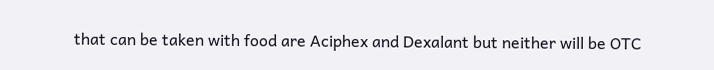that can be taken with food are Aciphex and Dexalant but neither will be OTC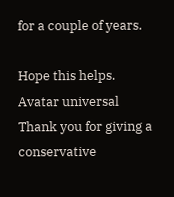for a couple of years.

Hope this helps.
Avatar universal
Thank you for giving a conservative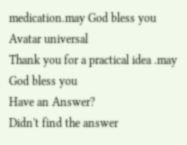medication.may God bless you
Avatar universal
Thank you for a practical idea .may God bless you
Have an Answer?
Didn't find the answer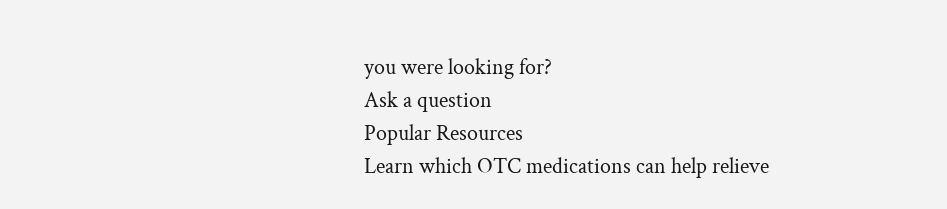you were looking for?
Ask a question
Popular Resources
Learn which OTC medications can help relieve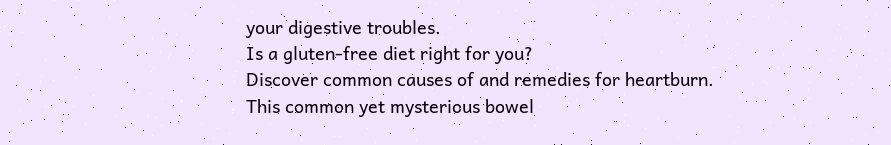your digestive troubles.
Is a gluten-free diet right for you?
Discover common causes of and remedies for heartburn.
This common yet mysterious bowel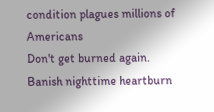condition plagues millions of Americans
Don't get burned again. Banish nighttime heartburn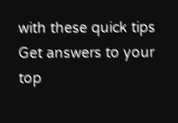with these quick tips
Get answers to your top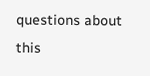questions about this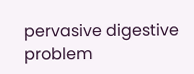pervasive digestive problem